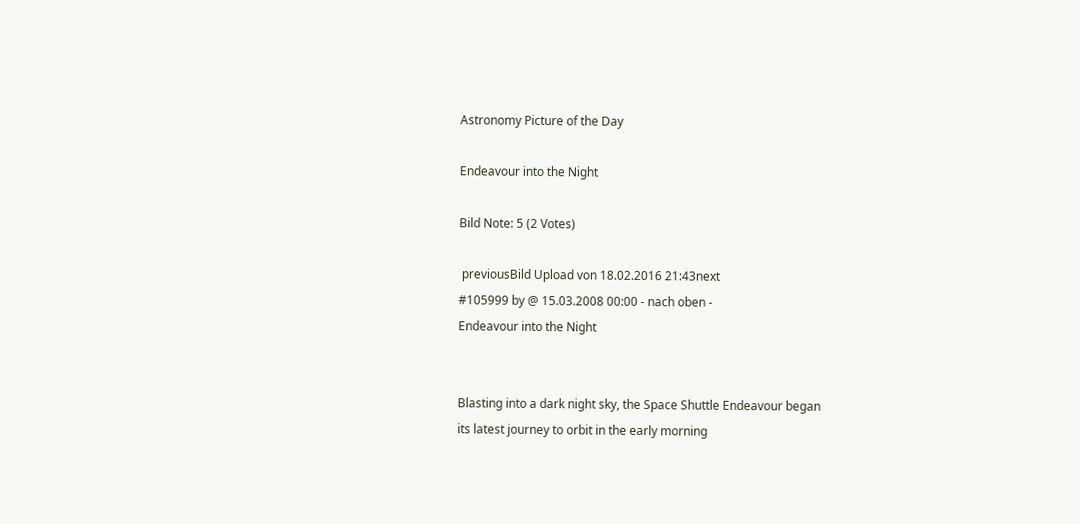Astronomy Picture of the Day

Endeavour into the Night

Bild Note: 5 (2 Votes)

 previousBild Upload von 18.02.2016 21:43next
#105999 by @ 15.03.2008 00:00 - nach oben -
Endeavour into the Night


Blasting into a dark night sky, the Space Shuttle Endeavour began
its latest journey to orbit in the early morning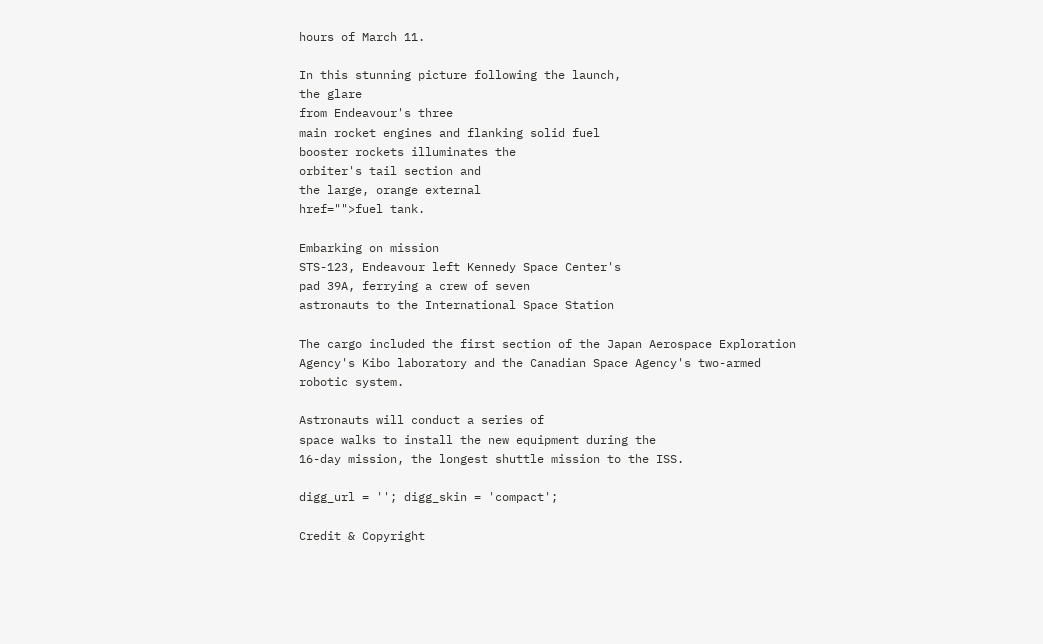hours of March 11.

In this stunning picture following the launch,
the glare
from Endeavour's three
main rocket engines and flanking solid fuel
booster rockets illuminates the
orbiter's tail section and
the large, orange external
href="">fuel tank.

Embarking on mission
STS-123, Endeavour left Kennedy Space Center's
pad 39A, ferrying a crew of seven
astronauts to the International Space Station

The cargo included the first section of the Japan Aerospace Exploration
Agency's Kibo laboratory and the Canadian Space Agency's two-armed
robotic system.

Astronauts will conduct a series of
space walks to install the new equipment during the
16-day mission, the longest shuttle mission to the ISS.

digg_url = ''; digg_skin = 'compact';

Credit & Copyright